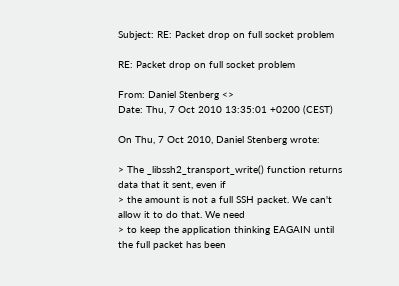Subject: RE: Packet drop on full socket problem

RE: Packet drop on full socket problem

From: Daniel Stenberg <>
Date: Thu, 7 Oct 2010 13:35:01 +0200 (CEST)

On Thu, 7 Oct 2010, Daniel Stenberg wrote:

> The _libssh2_transport_write() function returns data that it sent, even if
> the amount is not a full SSH packet. We can't allow it to do that. We need
> to keep the application thinking EAGAIN until the full packet has been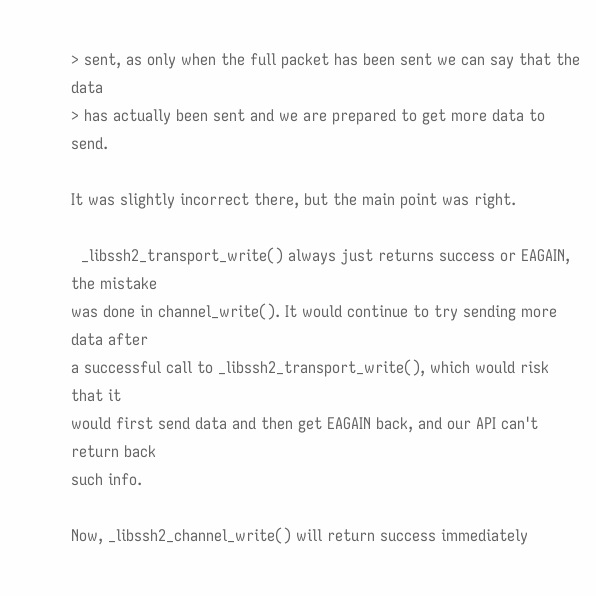> sent, as only when the full packet has been sent we can say that the data
> has actually been sent and we are prepared to get more data to send.

It was slightly incorrect there, but the main point was right.

  _libssh2_transport_write() always just returns success or EAGAIN, the mistake
was done in channel_write(). It would continue to try sending more data after
a successful call to _libssh2_transport_write(), which would risk that it
would first send data and then get EAGAIN back, and our API can't return back
such info.

Now, _libssh2_channel_write() will return success immediately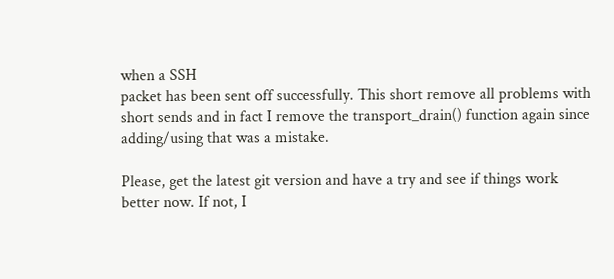when a SSH
packet has been sent off successfully. This short remove all problems with
short sends and in fact I remove the transport_drain() function again since
adding/using that was a mistake.

Please, get the latest git version and have a try and see if things work
better now. If not, I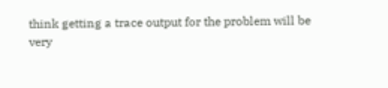think getting a trace output for the problem will be
very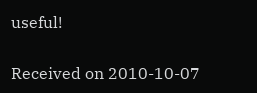useful!

Received on 2010-10-07